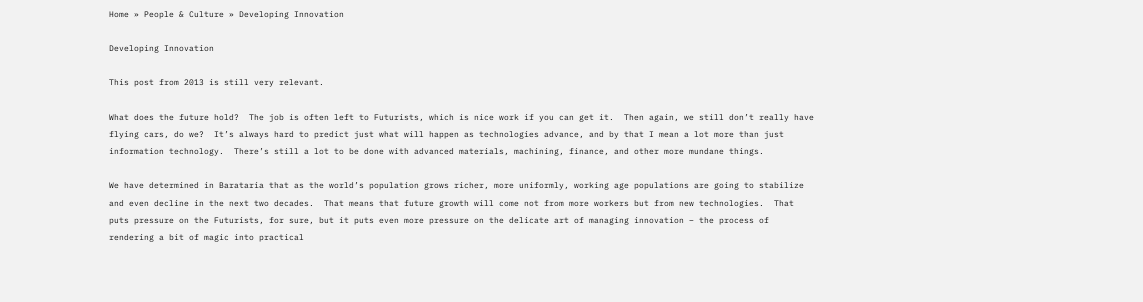Home » People & Culture » Developing Innovation

Developing Innovation

This post from 2013 is still very relevant.

What does the future hold?  The job is often left to Futurists, which is nice work if you can get it.  Then again, we still don’t really have flying cars, do we?  It’s always hard to predict just what will happen as technologies advance, and by that I mean a lot more than just information technology.  There’s still a lot to be done with advanced materials, machining, finance, and other more mundane things.

We have determined in Barataria that as the world’s population grows richer, more uniformly, working age populations are going to stabilize and even decline in the next two decades.  That means that future growth will come not from more workers but from new technologies.  That puts pressure on the Futurists, for sure, but it puts even more pressure on the delicate art of managing innovation – the process of rendering a bit of magic into practical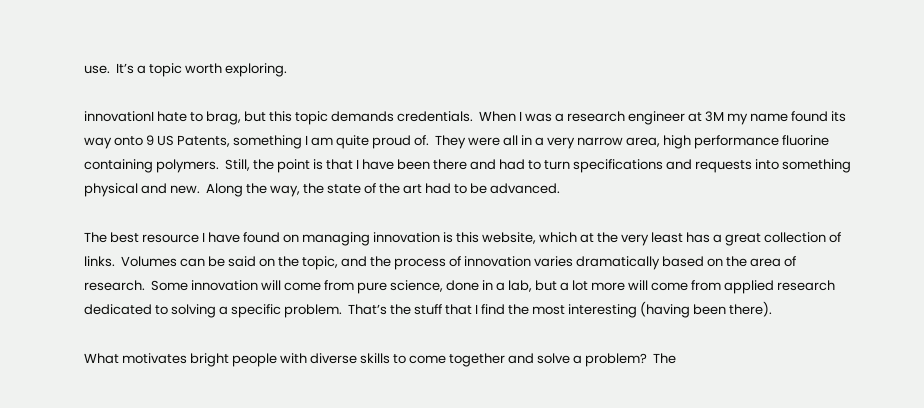use.  It’s a topic worth exploring.

innovationI hate to brag, but this topic demands credentials.  When I was a research engineer at 3M my name found its way onto 9 US Patents, something I am quite proud of.  They were all in a very narrow area, high performance fluorine containing polymers.  Still, the point is that I have been there and had to turn specifications and requests into something physical and new.  Along the way, the state of the art had to be advanced.

The best resource I have found on managing innovation is this website, which at the very least has a great collection of links.  Volumes can be said on the topic, and the process of innovation varies dramatically based on the area of research.  Some innovation will come from pure science, done in a lab, but a lot more will come from applied research dedicated to solving a specific problem.  That’s the stuff that I find the most interesting (having been there).

What motivates bright people with diverse skills to come together and solve a problem?  The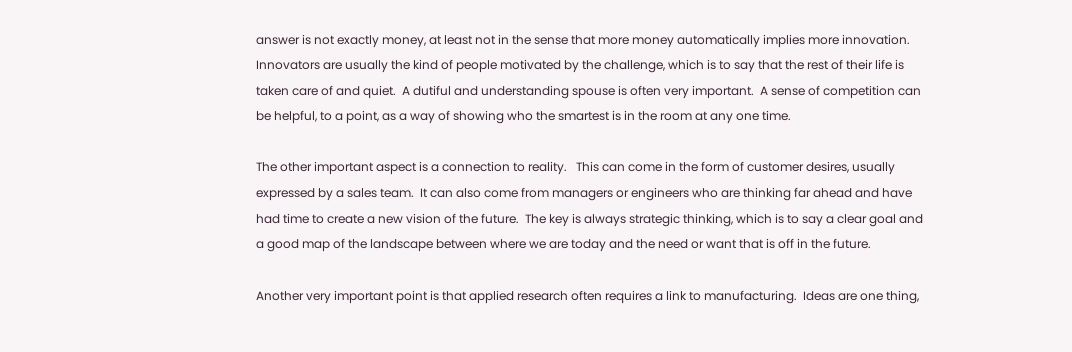answer is not exactly money, at least not in the sense that more money automatically implies more innovation.  Innovators are usually the kind of people motivated by the challenge, which is to say that the rest of their life is taken care of and quiet.  A dutiful and understanding spouse is often very important.  A sense of competition can be helpful, to a point, as a way of showing who the smartest is in the room at any one time.

The other important aspect is a connection to reality.   This can come in the form of customer desires, usually expressed by a sales team.  It can also come from managers or engineers who are thinking far ahead and have had time to create a new vision of the future.  The key is always strategic thinking, which is to say a clear goal and a good map of the landscape between where we are today and the need or want that is off in the future.

Another very important point is that applied research often requires a link to manufacturing.  Ideas are one thing,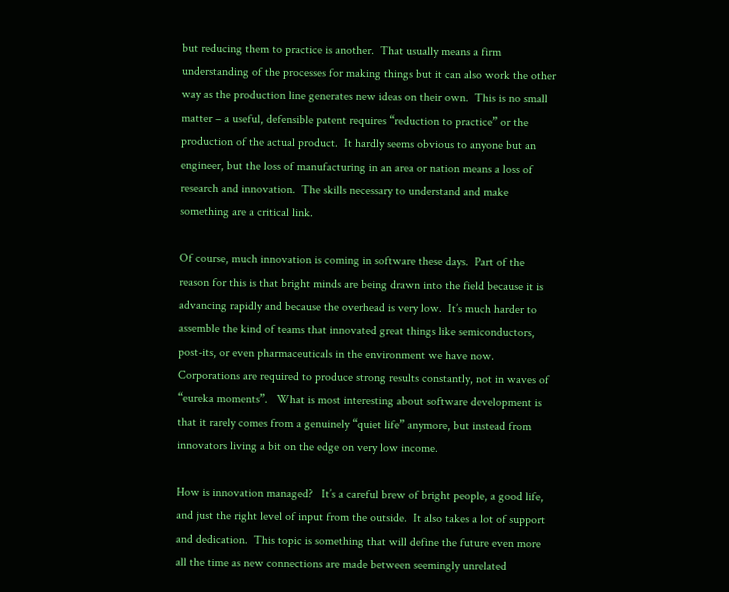but reducing them to practice is another.  That usually means a firm understanding of the processes for making things but it can also work the other way as the production line generates new ideas on their own.  This is no small matter – a useful, defensible patent requires “reduction to practice” or the production of the actual product.  It hardly seems obvious to anyone but an engineer, but the loss of manufacturing in an area or nation means a loss of research and innovation.  The skills necessary to understand and make something are a critical link.

Of course, much innovation is coming in software these days.  Part of the reason for this is that bright minds are being drawn into the field because it is advancing rapidly and because the overhead is very low.  It’s much harder to assemble the kind of teams that innovated great things like semiconductors, post-its, or even pharmaceuticals in the environment we have now.  Corporations are required to produce strong results constantly, not in waves of “eureka moments”.   What is most interesting about software development is that it rarely comes from a genuinely “quiet life” anymore, but instead from innovators living a bit on the edge on very low income.

How is innovation managed?   It’s a careful brew of bright people, a good life, and just the right level of input from the outside.  It also takes a lot of support and dedication.  This topic is something that will define the future even more all the time as new connections are made between seemingly unrelated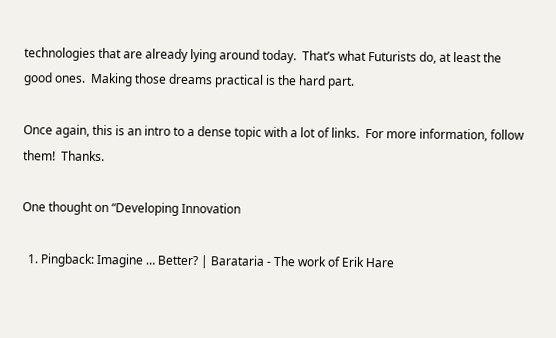technologies that are already lying around today.  That’s what Futurists do, at least the good ones.  Making those dreams practical is the hard part.

Once again, this is an intro to a dense topic with a lot of links.  For more information, follow them!  Thanks.

One thought on “Developing Innovation

  1. Pingback: Imagine … Better? | Barataria - The work of Erik Hare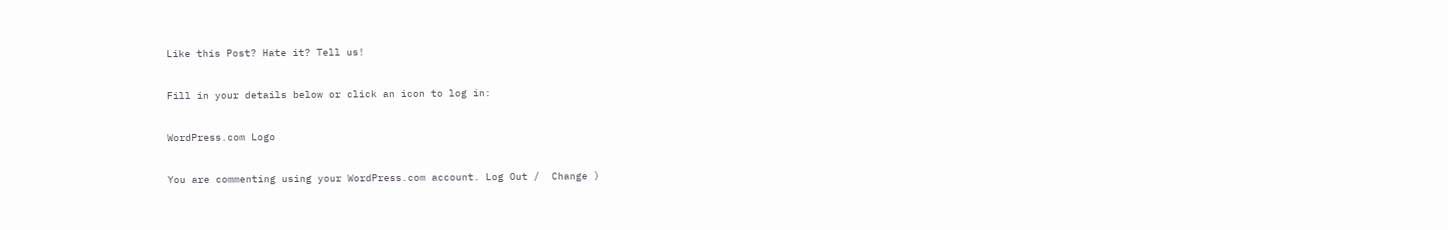Like this Post? Hate it? Tell us!

Fill in your details below or click an icon to log in:

WordPress.com Logo

You are commenting using your WordPress.com account. Log Out /  Change )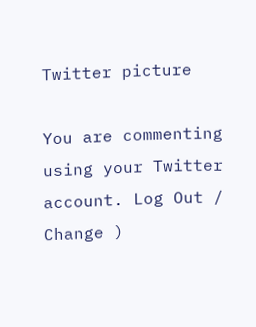Twitter picture

You are commenting using your Twitter account. Log Out /  Change )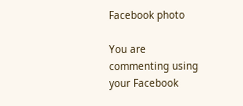Facebook photo

You are commenting using your Facebook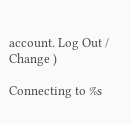account. Log Out /  Change )

Connecting to %s